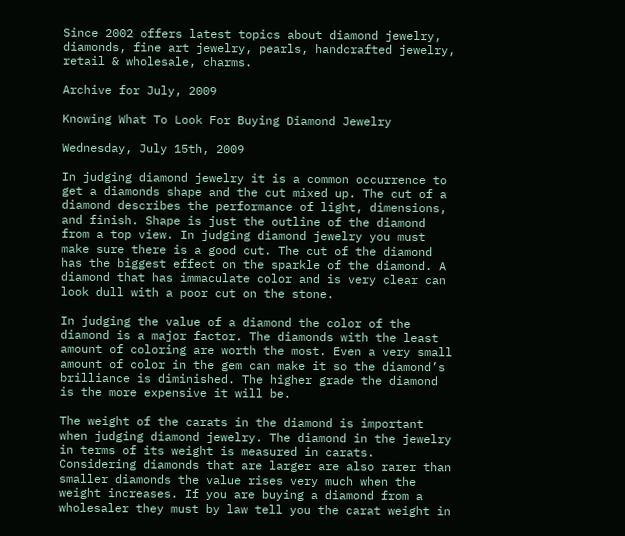Since 2002 offers latest topics about diamond jewelry, diamonds, fine art jewelry, pearls, handcrafted jewelry, retail & wholesale, charms.

Archive for July, 2009

Knowing What To Look For Buying Diamond Jewelry

Wednesday, July 15th, 2009

In judging diamond jewelry it is a common occurrence to get a diamonds shape and the cut mixed up. The cut of a diamond describes the performance of light, dimensions, and finish. Shape is just the outline of the diamond from a top view. In judging diamond jewelry you must make sure there is a good cut. The cut of the diamond has the biggest effect on the sparkle of the diamond. A diamond that has immaculate color and is very clear can look dull with a poor cut on the stone.

In judging the value of a diamond the color of the diamond is a major factor. The diamonds with the least amount of coloring are worth the most. Even a very small amount of color in the gem can make it so the diamond’s brilliance is diminished. The higher grade the diamond is the more expensive it will be.

The weight of the carats in the diamond is important when judging diamond jewelry. The diamond in the jewelry in terms of its weight is measured in carats. Considering diamonds that are larger are also rarer than smaller diamonds the value rises very much when the weight increases. If you are buying a diamond from a wholesaler they must by law tell you the carat weight in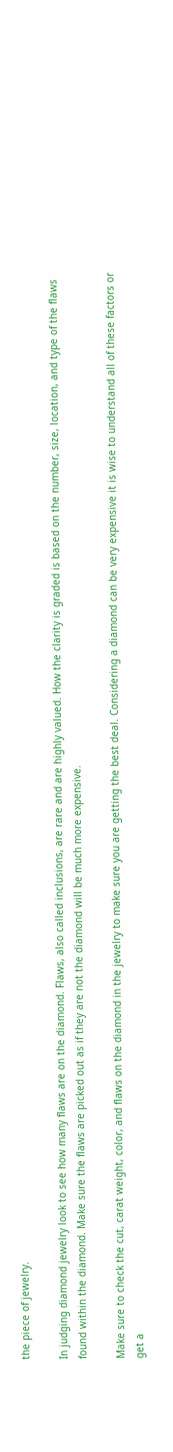the piece of jewelry.

In judging diamond jewelry look to see how many flaws are on the diamond. Flaws, also called inclusions, are rare and are highly valued. How the clarity is graded is based on the number, size, location, and type of the flaws found within the diamond. Make sure the flaws are picked out as if they are not the diamond will be much more expensive.

Make sure to check the cut, carat weight, color, and flaws on the diamond in the jewelry to make sure you are getting the best deal. Considering a diamond can be very expensive it is wise to understand all of these factors or get a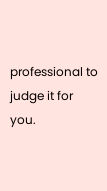professional to judge it for you.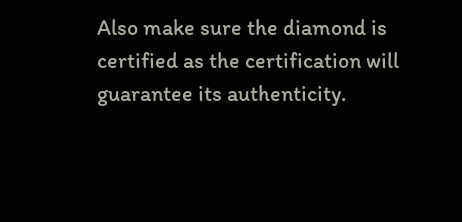Also make sure the diamond is certified as the certification will guarantee its authenticity.